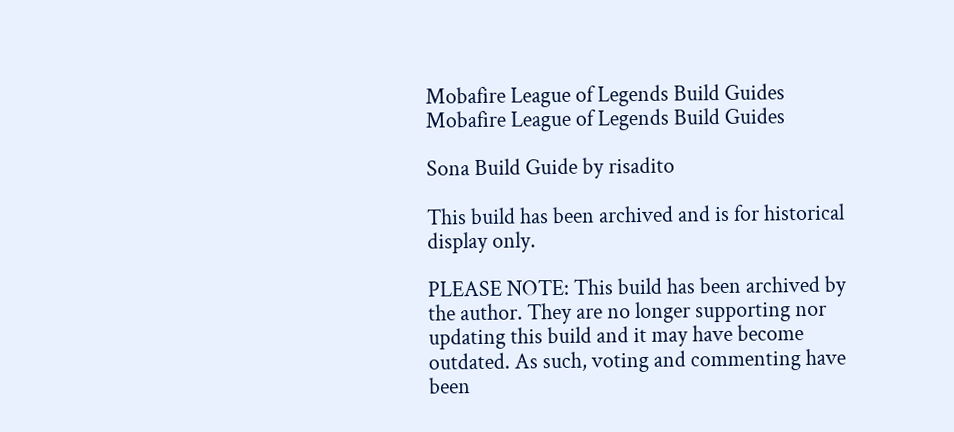Mobafire League of Legends Build Guides Mobafire League of Legends Build Guides

Sona Build Guide by risadito

This build has been archived and is for historical display only.

PLEASE NOTE: This build has been archived by the author. They are no longer supporting nor updating this build and it may have become outdated. As such, voting and commenting have been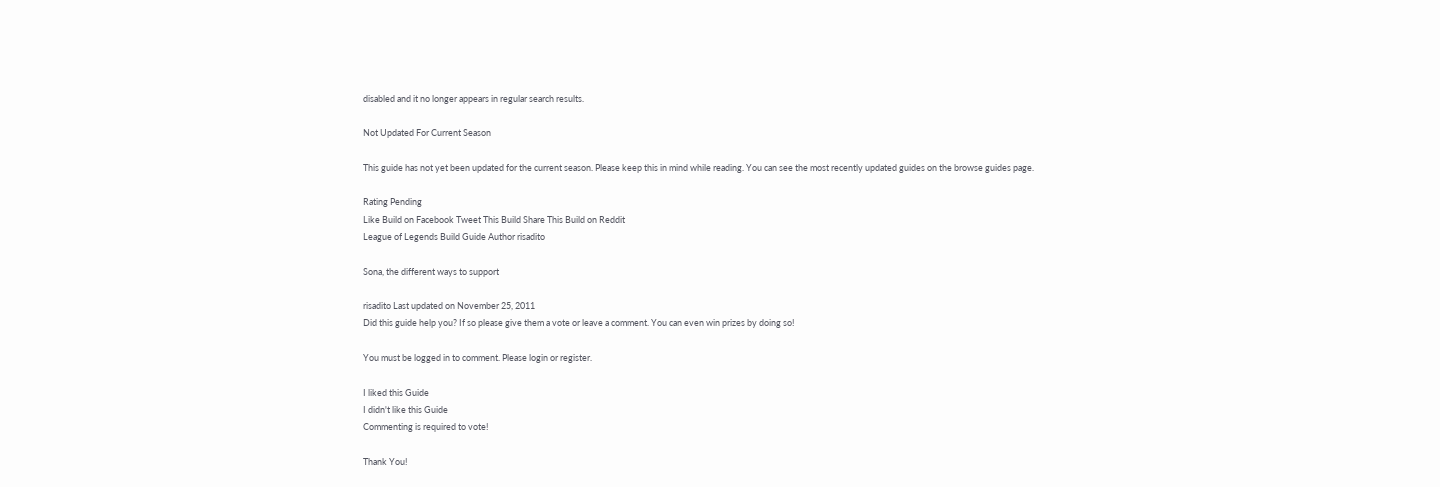disabled and it no longer appears in regular search results.

Not Updated For Current Season

This guide has not yet been updated for the current season. Please keep this in mind while reading. You can see the most recently updated guides on the browse guides page.

Rating Pending
Like Build on Facebook Tweet This Build Share This Build on Reddit
League of Legends Build Guide Author risadito

Sona, the different ways to support

risadito Last updated on November 25, 2011
Did this guide help you? If so please give them a vote or leave a comment. You can even win prizes by doing so!

You must be logged in to comment. Please login or register.

I liked this Guide
I didn't like this Guide
Commenting is required to vote!

Thank You!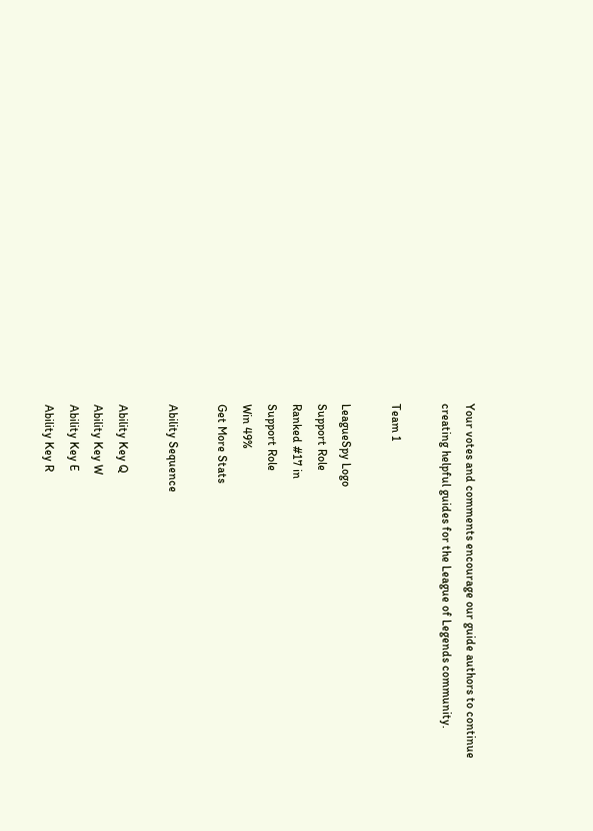Your votes and comments encourage our guide authors to continue
creating helpful guides for the League of Legends community.

Team 1

LeagueSpy Logo
Support Role
Ranked #17 in
Support Role
Win 49%
Get More Stats

Ability Sequence

Ability Key Q
Ability Key W
Ability Key E
Ability Key R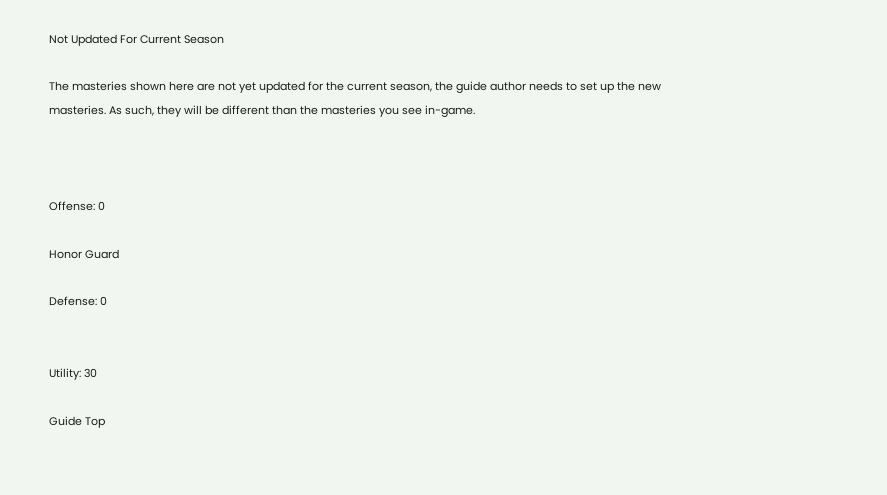Not Updated For Current Season

The masteries shown here are not yet updated for the current season, the guide author needs to set up the new masteries. As such, they will be different than the masteries you see in-game.



Offense: 0

Honor Guard

Defense: 0


Utility: 30

Guide Top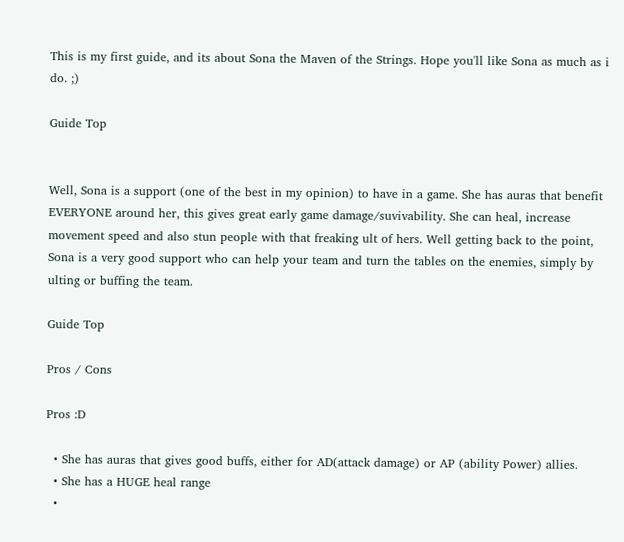This is my first guide, and its about Sona the Maven of the Strings. Hope you'll like Sona as much as i do. ;)

Guide Top


Well, Sona is a support (one of the best in my opinion) to have in a game. She has auras that benefit EVERYONE around her, this gives great early game damage/suvivability. She can heal, increase movement speed and also stun people with that freaking ult of hers. Well getting back to the point, Sona is a very good support who can help your team and turn the tables on the enemies, simply by ulting or buffing the team.

Guide Top

Pros / Cons

Pros :D

  • She has auras that gives good buffs, either for AD(attack damage) or AP (ability Power) allies.
  • She has a HUGE heal range
  •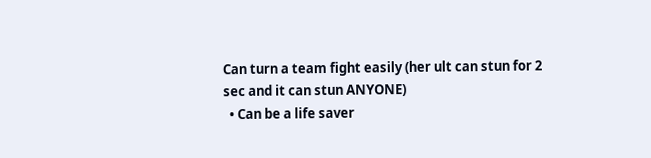Can turn a team fight easily (her ult can stun for 2 sec and it can stun ANYONE)
  • Can be a life saver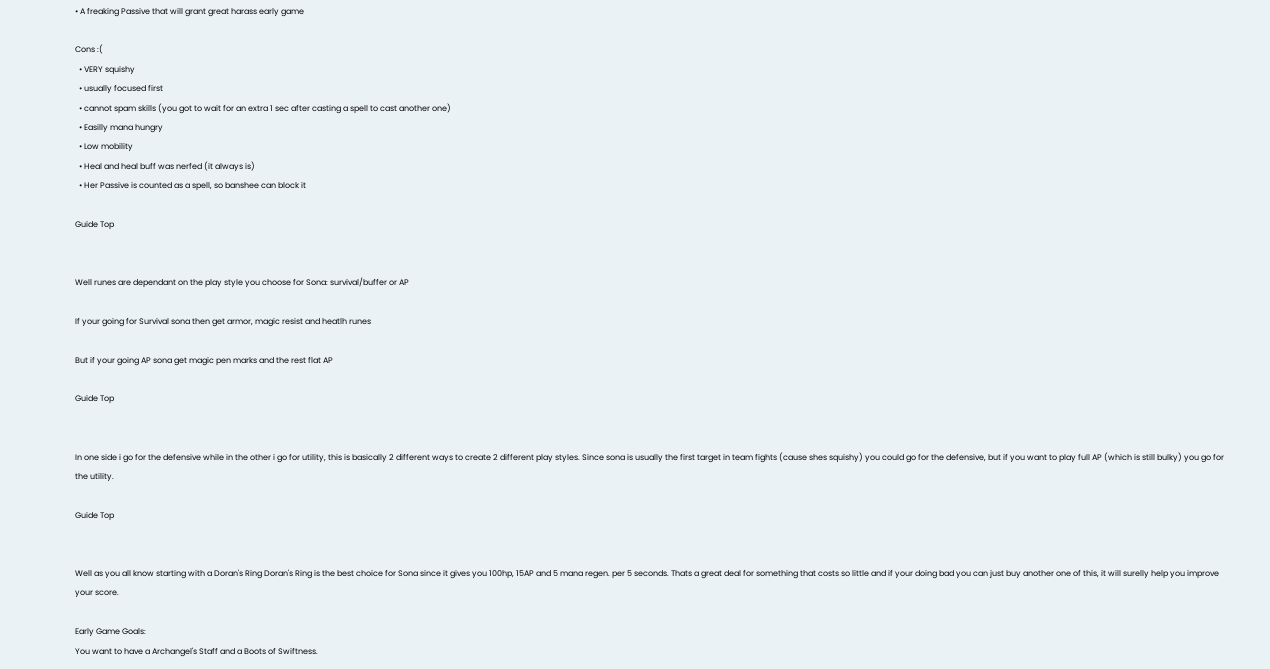• A freaking Passive that will grant great harass early game

Cons :(
  • VERY squishy
  • usually focused first
  • cannot spam skills (you got to wait for an extra 1 sec after casting a spell to cast another one)
  • Easilly mana hungry
  • Low mobility
  • Heal and heal buff was nerfed (it always is)
  • Her Passive is counted as a spell, so banshee can block it

Guide Top


Well runes are dependant on the play style you choose for Sona: survival/buffer or AP

If your going for Survival sona then get armor, magic resist and heatlh runes

But if your going AP sona get magic pen marks and the rest flat AP

Guide Top


In one side i go for the defensive while in the other i go for utility, this is basically 2 different ways to create 2 different play styles. Since sona is usually the first target in team fights (cause shes squishy) you could go for the defensive, but if you want to play full AP (which is still bulky) you go for the utility.

Guide Top


Well as you all know starting with a Doran's Ring Doran's Ring is the best choice for Sona since it gives you 100hp, 15AP and 5 mana regen. per 5 seconds. Thats a great deal for something that costs so little and if your doing bad you can just buy another one of this, it will surelly help you improve your score.

Early Game Goals:
You want to have a Archangel's Staff and a Boots of Swiftness.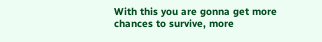With this you are gonna get more chances to survive, more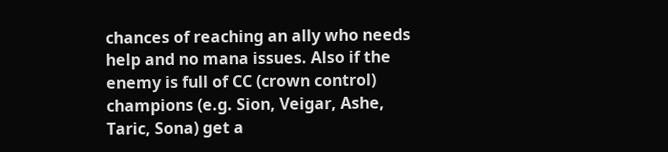chances of reaching an ally who needs help and no mana issues. Also if the enemy is full of CC (crown control) champions (e.g. Sion, Veigar, Ashe, Taric, Sona) get a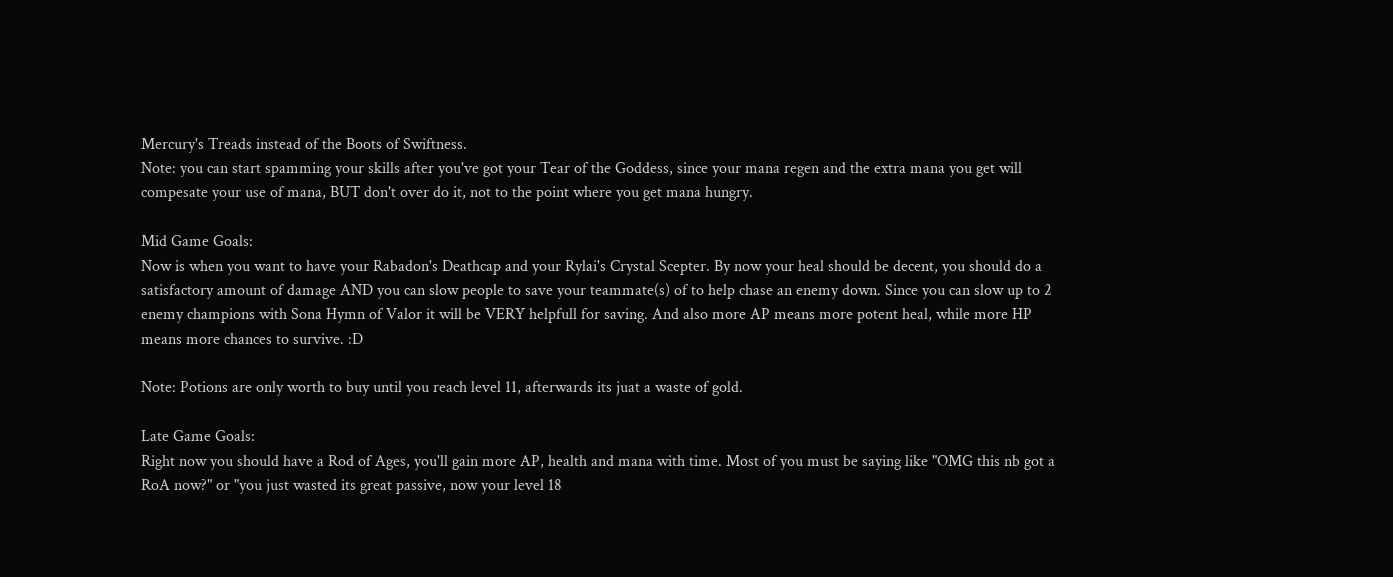Mercury's Treads instead of the Boots of Swiftness.
Note: you can start spamming your skills after you've got your Tear of the Goddess, since your mana regen and the extra mana you get will compesate your use of mana, BUT don't over do it, not to the point where you get mana hungry.

Mid Game Goals:
Now is when you want to have your Rabadon's Deathcap and your Rylai's Crystal Scepter. By now your heal should be decent, you should do a satisfactory amount of damage AND you can slow people to save your teammate(s) of to help chase an enemy down. Since you can slow up to 2 enemy champions with Sona Hymn of Valor it will be VERY helpfull for saving. And also more AP means more potent heal, while more HP means more chances to survive. :D

Note: Potions are only worth to buy until you reach level 11, afterwards its juat a waste of gold.

Late Game Goals:
Right now you should have a Rod of Ages, you'll gain more AP, health and mana with time. Most of you must be saying like "OMG this nb got a RoA now?" or "you just wasted its great passive, now your level 18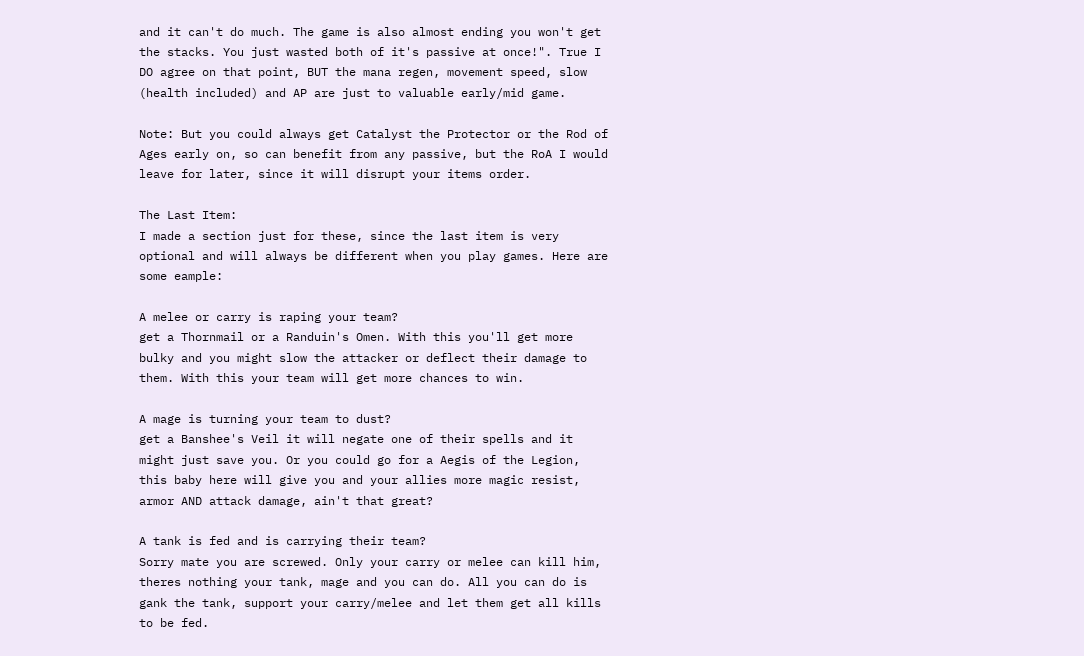and it can't do much. The game is also almost ending you won't get the stacks. You just wasted both of it's passive at once!". True I DO agree on that point, BUT the mana regen, movement speed, slow (health included) and AP are just to valuable early/mid game.

Note: But you could always get Catalyst the Protector or the Rod of Ages early on, so can benefit from any passive, but the RoA I would leave for later, since it will disrupt your items order.

The Last Item:
I made a section just for these, since the last item is very optional and will always be different when you play games. Here are some eample:

A melee or carry is raping your team?
get a Thornmail or a Randuin's Omen. With this you'll get more bulky and you might slow the attacker or deflect their damage to them. With this your team will get more chances to win.

A mage is turning your team to dust?
get a Banshee's Veil it will negate one of their spells and it might just save you. Or you could go for a Aegis of the Legion, this baby here will give you and your allies more magic resist, armor AND attack damage, ain't that great?

A tank is fed and is carrying their team?
Sorry mate you are screwed. Only your carry or melee can kill him, theres nothing your tank, mage and you can do. All you can do is gank the tank, support your carry/melee and let them get all kills to be fed.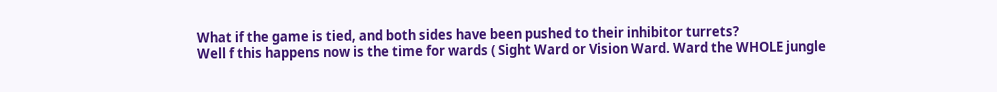What if the game is tied, and both sides have been pushed to their inhibitor turrets?
Well f this happens now is the time for wards ( Sight Ward or Vision Ward. Ward the WHOLE jungle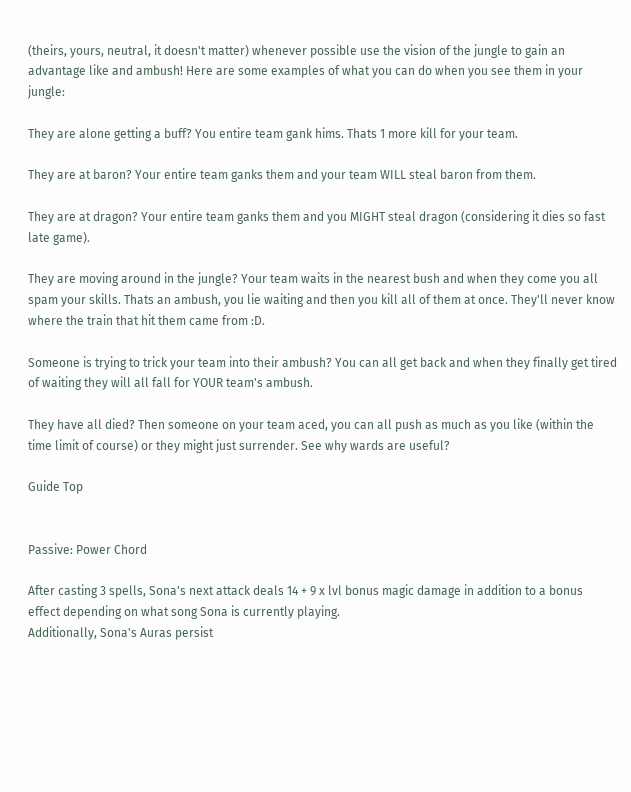(theirs, yours, neutral, it doesn't matter) whenever possible use the vision of the jungle to gain an advantage like and ambush! Here are some examples of what you can do when you see them in your jungle:

They are alone getting a buff? You entire team gank hims. Thats 1 more kill for your team.

They are at baron? Your entire team ganks them and your team WILL steal baron from them.

They are at dragon? Your entire team ganks them and you MIGHT steal dragon (considering it dies so fast late game).

They are moving around in the jungle? Your team waits in the nearest bush and when they come you all spam your skills. Thats an ambush, you lie waiting and then you kill all of them at once. They'll never know where the train that hit them came from :D.

Someone is trying to trick your team into their ambush? You can all get back and when they finally get tired of waiting they will all fall for YOUR team's ambush.

They have all died? Then someone on your team aced, you can all push as much as you like (within the time limit of course) or they might just surrender. See why wards are useful?

Guide Top


Passive: Power Chord

After casting 3 spells, Sona's next attack deals 14 + 9 x lvl bonus magic damage in addition to a bonus effect depending on what song Sona is currently playing.
Additionally, Sona's Auras persist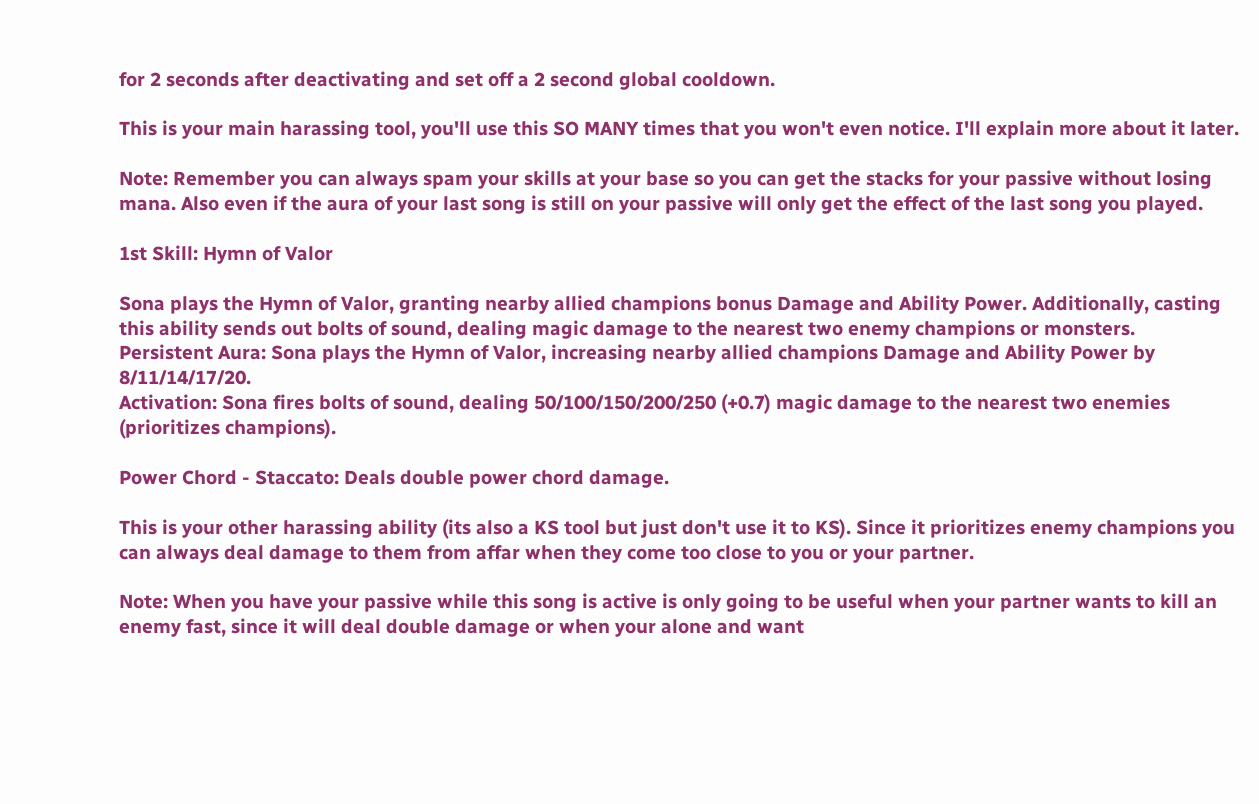for 2 seconds after deactivating and set off a 2 second global cooldown.

This is your main harassing tool, you'll use this SO MANY times that you won't even notice. I'll explain more about it later.

Note: Remember you can always spam your skills at your base so you can get the stacks for your passive without losing mana. Also even if the aura of your last song is still on your passive will only get the effect of the last song you played.

1st Skill: Hymn of Valor

Sona plays the Hymn of Valor, granting nearby allied champions bonus Damage and Ability Power. Additionally, casting this ability sends out bolts of sound, dealing magic damage to the nearest two enemy champions or monsters.
Persistent Aura: Sona plays the Hymn of Valor, increasing nearby allied champions Damage and Ability Power by 8/11/14/17/20.
Activation: Sona fires bolts of sound, dealing 50/100/150/200/250 (+0.7) magic damage to the nearest two enemies (prioritizes champions).

Power Chord - Staccato: Deals double power chord damage.

This is your other harassing ability (its also a KS tool but just don't use it to KS). Since it prioritizes enemy champions you can always deal damage to them from affar when they come too close to you or your partner.

Note: When you have your passive while this song is active is only going to be useful when your partner wants to kill an enemy fast, since it will deal double damage or when your alone and want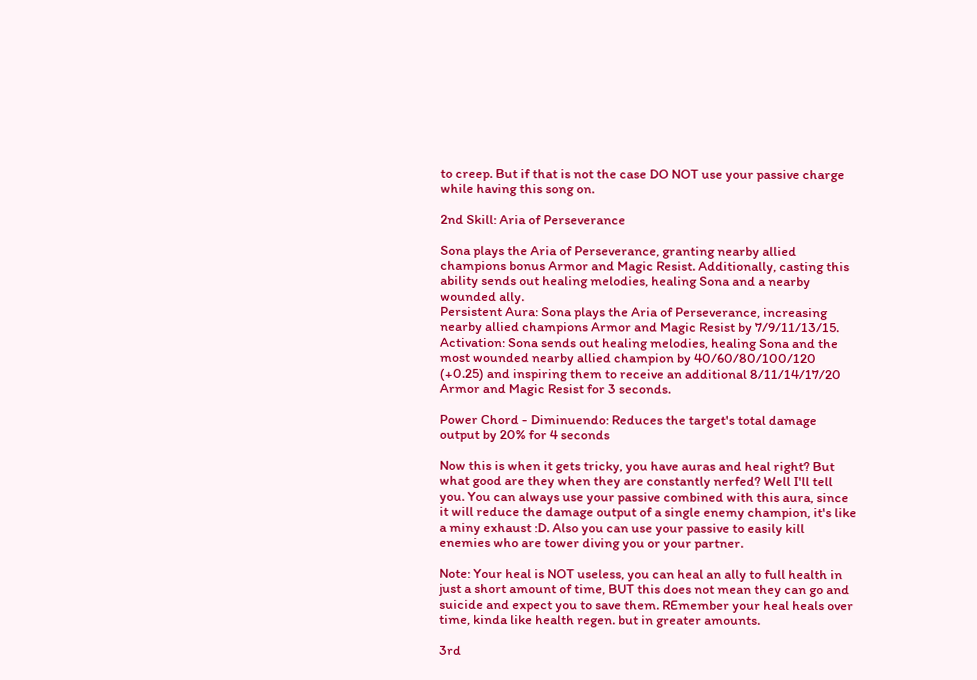to creep. But if that is not the case DO NOT use your passive charge while having this song on.

2nd Skill: Aria of Perseverance

Sona plays the Aria of Perseverance, granting nearby allied champions bonus Armor and Magic Resist. Additionally, casting this ability sends out healing melodies, healing Sona and a nearby wounded ally.
Persistent Aura: Sona plays the Aria of Perseverance, increasing nearby allied champions Armor and Magic Resist by 7/9/11/13/15.
Activation: Sona sends out healing melodies, healing Sona and the most wounded nearby allied champion by 40/60/80/100/120 (+0.25) and inspiring them to receive an additional 8/11/14/17/20 Armor and Magic Resist for 3 seconds.

Power Chord - Diminuendo: Reduces the target's total damage output by 20% for 4 seconds

Now this is when it gets tricky, you have auras and heal right? But what good are they when they are constantly nerfed? Well I'll tell you. You can always use your passive combined with this aura, since it will reduce the damage output of a single enemy champion, it's like a miny exhaust :D. Also you can use your passive to easily kill enemies who are tower diving you or your partner.

Note: Your heal is NOT useless, you can heal an ally to full health in just a short amount of time, BUT this does not mean they can go and suicide and expect you to save them. REmember your heal heals over time, kinda like health regen. but in greater amounts.

3rd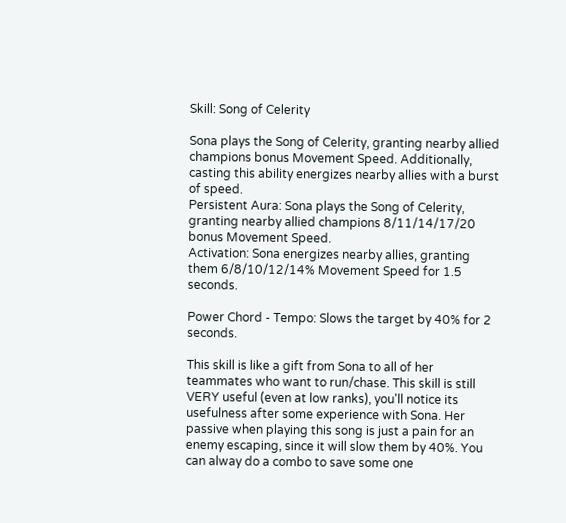Skill: Song of Celerity

Sona plays the Song of Celerity, granting nearby allied champions bonus Movement Speed. Additionally, casting this ability energizes nearby allies with a burst of speed.
Persistent Aura: Sona plays the Song of Celerity, granting nearby allied champions 8/11/14/17/20 bonus Movement Speed.
Activation: Sona energizes nearby allies, granting them 6/8/10/12/14% Movement Speed for 1.5 seconds.

Power Chord - Tempo: Slows the target by 40% for 2 seconds.

This skill is like a gift from Sona to all of her teammates who want to run/chase. This skill is still VERY useful (even at low ranks), you'll notice its usefulness after some experience with Sona. Her passive when playing this song is just a pain for an enemy escaping, since it will slow them by 40%. You can alway do a combo to save some one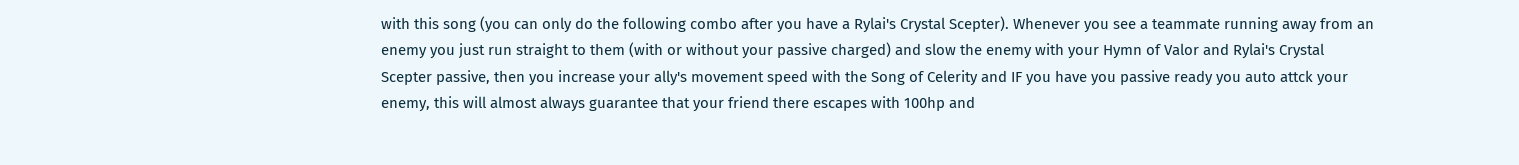with this song (you can only do the following combo after you have a Rylai's Crystal Scepter). Whenever you see a teammate running away from an enemy you just run straight to them (with or without your passive charged) and slow the enemy with your Hymn of Valor and Rylai's Crystal Scepter passive, then you increase your ally's movement speed with the Song of Celerity and IF you have you passive ready you auto attck your enemy, this will almost always guarantee that your friend there escapes with 100hp and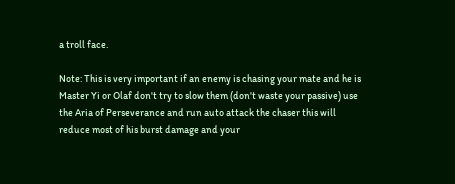a troll face.

Note: This is very important if an enemy is chasing your mate and he is Master Yi or Olaf don't try to slow them (don't waste your passive) use the Aria of Perseverance and run auto attack the chaser this will reduce most of his burst damage and your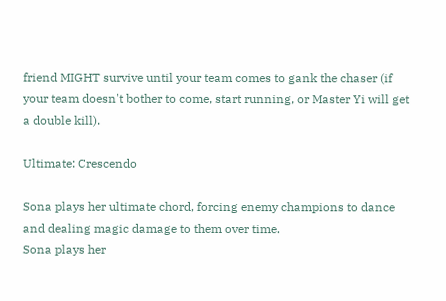friend MIGHT survive until your team comes to gank the chaser (if your team doesn't bother to come, start running, or Master Yi will get a double kill).

Ultimate: Crescendo

Sona plays her ultimate chord, forcing enemy champions to dance and dealing magic damage to them over time.
Sona plays her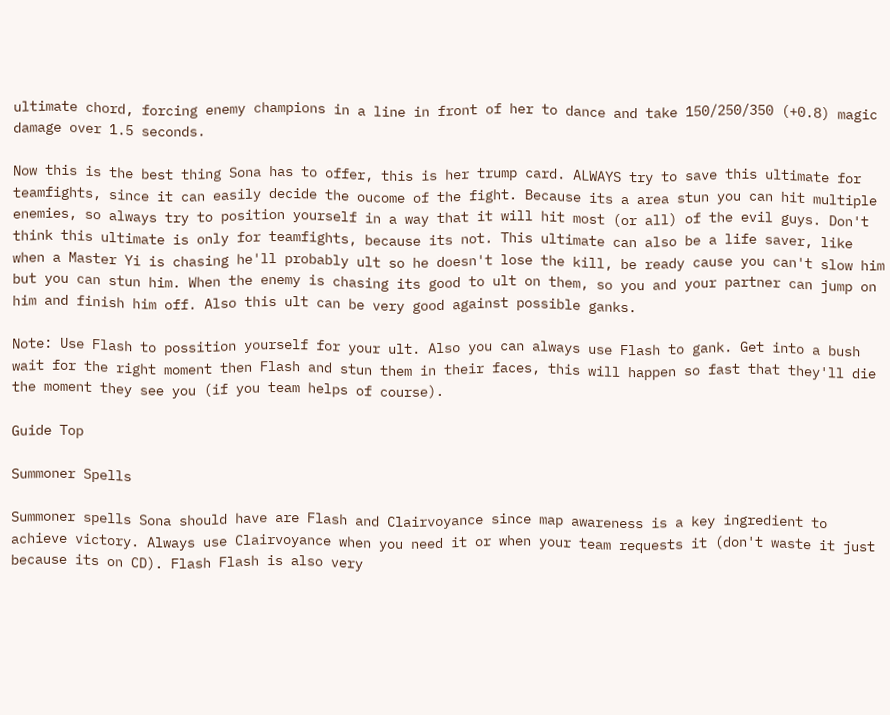ultimate chord, forcing enemy champions in a line in front of her to dance and take 150/250/350 (+0.8) magic damage over 1.5 seconds.

Now this is the best thing Sona has to offer, this is her trump card. ALWAYS try to save this ultimate for teamfights, since it can easily decide the oucome of the fight. Because its a area stun you can hit multiple enemies, so always try to position yourself in a way that it will hit most (or all) of the evil guys. Don't think this ultimate is only for teamfights, because its not. This ultimate can also be a life saver, like when a Master Yi is chasing he'll probably ult so he doesn't lose the kill, be ready cause you can't slow him but you can stun him. When the enemy is chasing its good to ult on them, so you and your partner can jump on him and finish him off. Also this ult can be very good against possible ganks.

Note: Use Flash to possition yourself for your ult. Also you can always use Flash to gank. Get into a bush wait for the right moment then Flash and stun them in their faces, this will happen so fast that they'll die the moment they see you (if you team helps of course).

Guide Top

Summoner Spells

Summoner spells Sona should have are Flash and Clairvoyance since map awareness is a key ingredient to achieve victory. Always use Clairvoyance when you need it or when your team requests it (don't waste it just because its on CD). Flash Flash is also very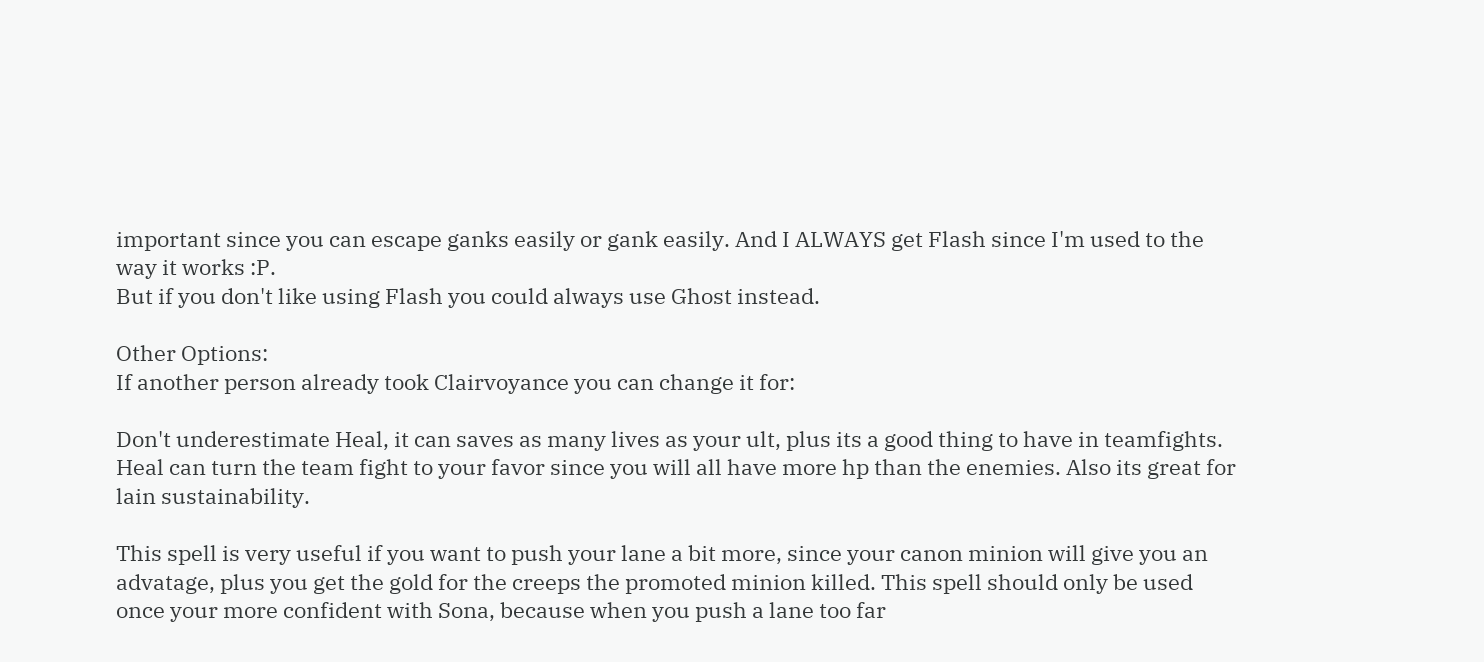important since you can escape ganks easily or gank easily. And I ALWAYS get Flash since I'm used to the way it works :P.
But if you don't like using Flash you could always use Ghost instead.

Other Options:
If another person already took Clairvoyance you can change it for:

Don't underestimate Heal, it can saves as many lives as your ult, plus its a good thing to have in teamfights. Heal can turn the team fight to your favor since you will all have more hp than the enemies. Also its great for lain sustainability.

This spell is very useful if you want to push your lane a bit more, since your canon minion will give you an advatage, plus you get the gold for the creeps the promoted minion killed. This spell should only be used once your more confident with Sona, because when you push a lane too far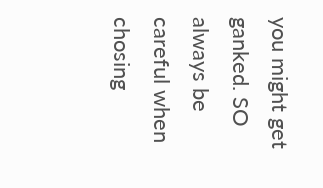you might get ganked. SO always be careful when chosing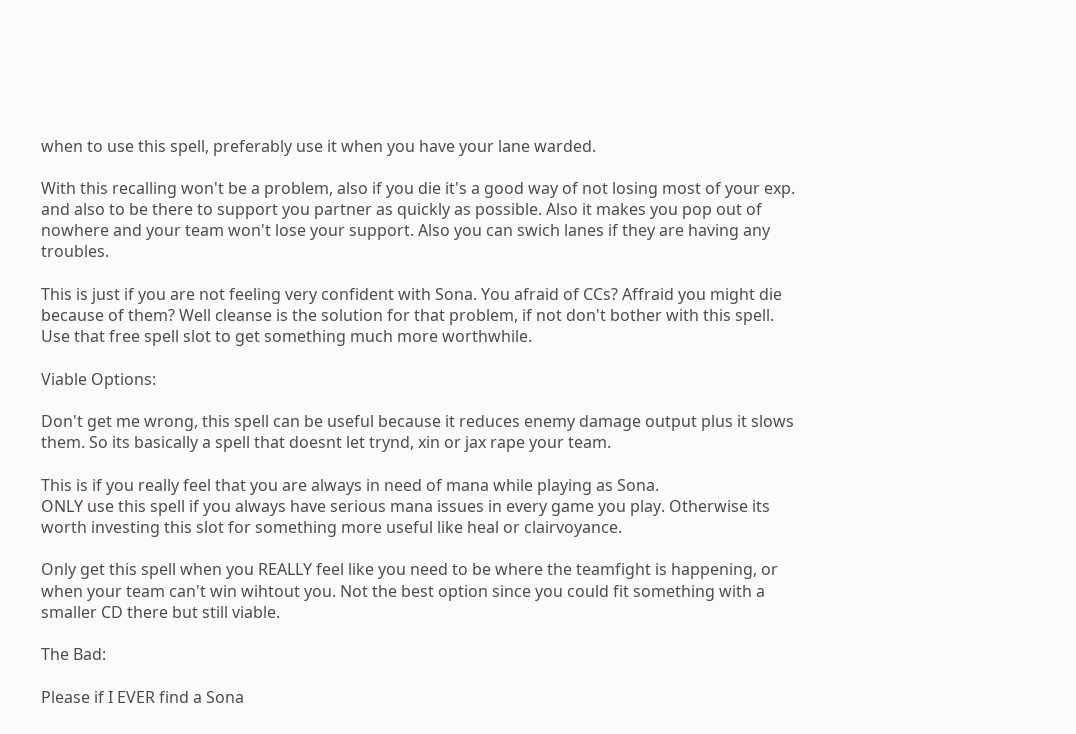when to use this spell, preferably use it when you have your lane warded.

With this recalling won't be a problem, also if you die it's a good way of not losing most of your exp. and also to be there to support you partner as quickly as possible. Also it makes you pop out of nowhere and your team won't lose your support. Also you can swich lanes if they are having any troubles.

This is just if you are not feeling very confident with Sona. You afraid of CCs? Affraid you might die because of them? Well cleanse is the solution for that problem, if not don't bother with this spell. Use that free spell slot to get something much more worthwhile.

Viable Options:

Don't get me wrong, this spell can be useful because it reduces enemy damage output plus it slows them. So its basically a spell that doesnt let trynd, xin or jax rape your team.

This is if you really feel that you are always in need of mana while playing as Sona.
ONLY use this spell if you always have serious mana issues in every game you play. Otherwise its worth investing this slot for something more useful like heal or clairvoyance.

Only get this spell when you REALLY feel like you need to be where the teamfight is happening, or when your team can't win wihtout you. Not the best option since you could fit something with a smaller CD there but still viable.

The Bad:

Please if I EVER find a Sona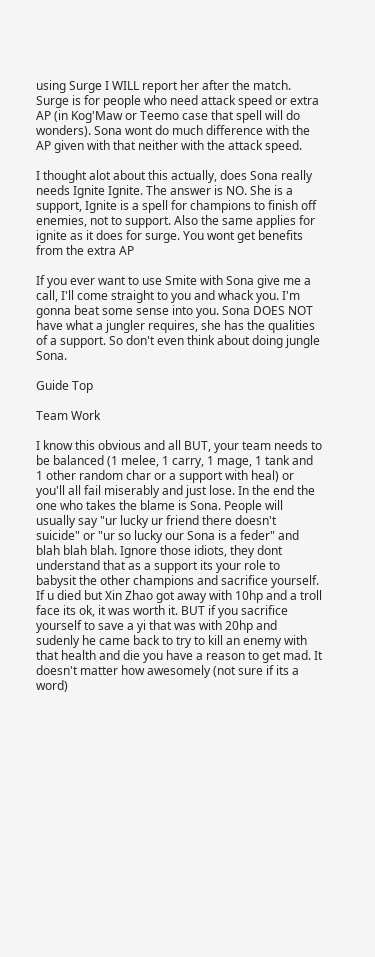using Surge I WILL report her after the match. Surge is for people who need attack speed or extra AP (in Kog'Maw or Teemo case that spell will do wonders). Sona wont do much difference with the AP given with that neither with the attack speed.

I thought alot about this actually, does Sona really needs Ignite Ignite. The answer is NO. She is a support, Ignite is a spell for champions to finish off enemies, not to support. Also the same applies for ignite as it does for surge. You wont get benefits from the extra AP

If you ever want to use Smite with Sona give me a call, I'll come straight to you and whack you. I'm gonna beat some sense into you. Sona DOES NOT have what a jungler requires, she has the qualities of a support. So don't even think about doing jungle Sona.

Guide Top

Team Work

I know this obvious and all BUT, your team needs to be balanced (1 melee, 1 carry, 1 mage, 1 tank and 1 other random char or a support with heal) or you'll all fail miserably and just lose. In the end the one who takes the blame is Sona. People will usually say "ur lucky ur friend there doesn't suicide" or "ur so lucky our Sona is a feder" and blah blah blah. Ignore those idiots, they dont understand that as a support its your role to babysit the other champions and sacrifice yourself. If u died but Xin Zhao got away with 10hp and a troll face its ok, it was worth it. BUT if you sacrifice yourself to save a yi that was with 20hp and sudenly he came back to try to kill an enemy with that health and die you have a reason to get mad. It doesn't matter how awesomely (not sure if its a word)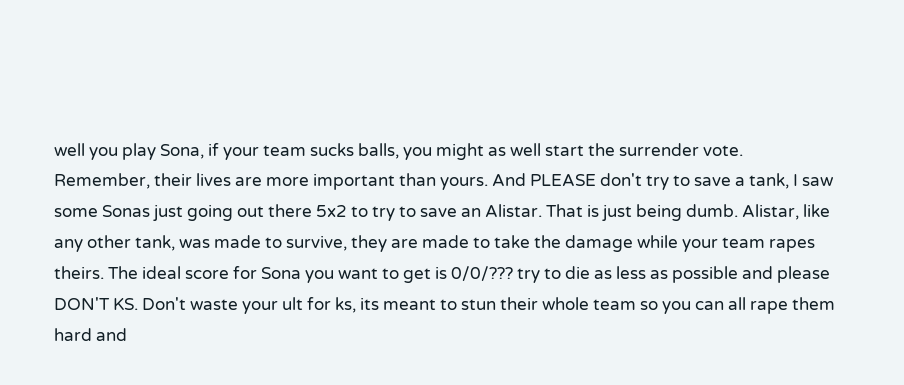well you play Sona, if your team sucks balls, you might as well start the surrender vote. Remember, their lives are more important than yours. And PLEASE don't try to save a tank, I saw some Sonas just going out there 5x2 to try to save an Alistar. That is just being dumb. Alistar, like any other tank, was made to survive, they are made to take the damage while your team rapes theirs. The ideal score for Sona you want to get is 0/0/??? try to die as less as possible and please DON'T KS. Don't waste your ult for ks, its meant to stun their whole team so you can all rape them hard and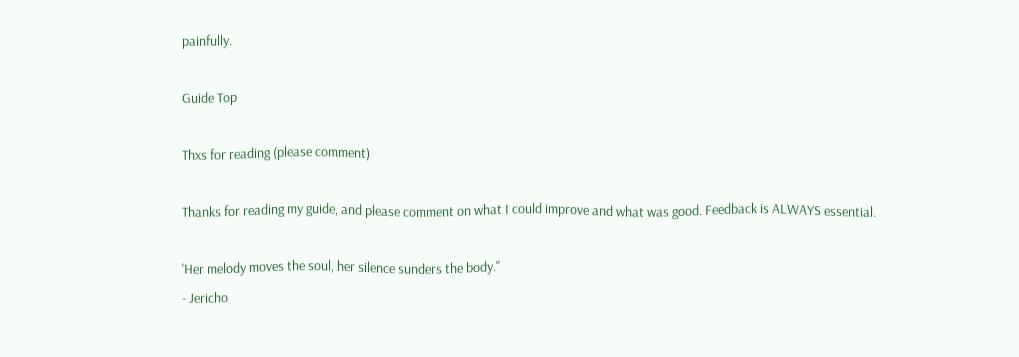painfully.

Guide Top

Thxs for reading (please comment)

Thanks for reading my guide, and please comment on what I could improve and what was good. Feedback is ALWAYS essential.

'Her melody moves the soul, her silence sunders the body.''
- Jericho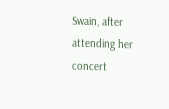Swain, after attending her concert